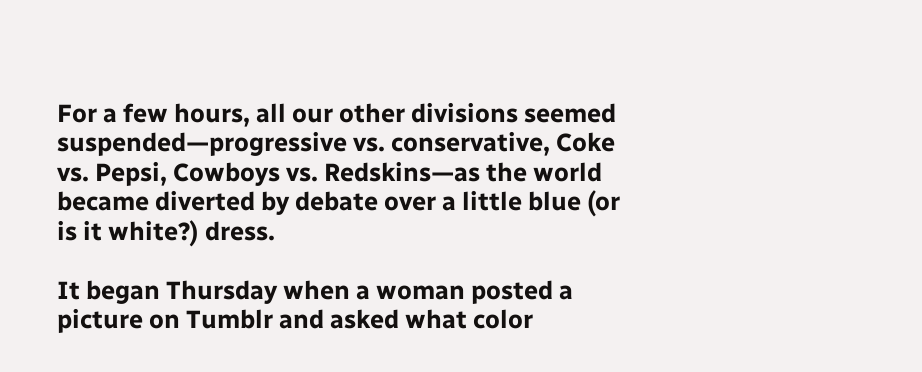For a few hours, all our other divisions seemed suspended—progressive vs. conservative, Coke vs. Pepsi, Cowboys vs. Redskins—as the world became diverted by debate over a little blue (or is it white?) dress.

It began Thursday when a woman posted a picture on Tumblr and asked what color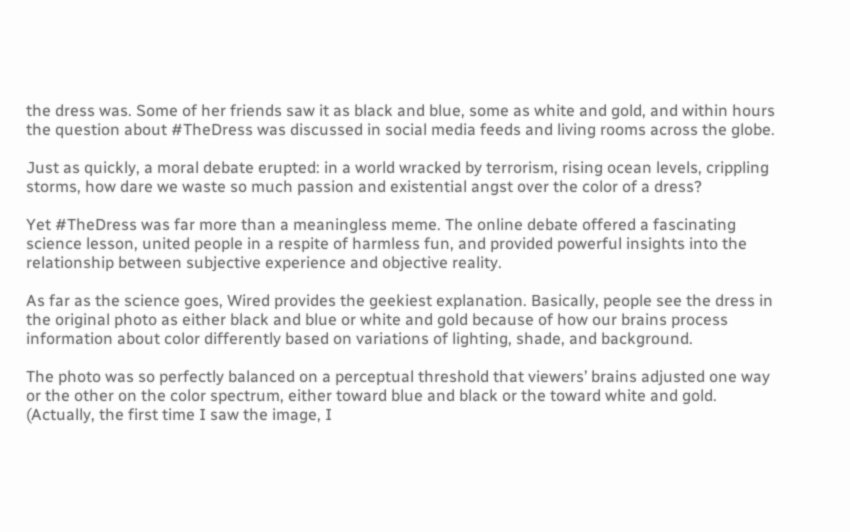the dress was. Some of her friends saw it as black and blue, some as white and gold, and within hours the question about #TheDress was discussed in social media feeds and living rooms across the globe.

Just as quickly, a moral debate erupted: in a world wracked by terrorism, rising ocean levels, crippling storms, how dare we waste so much passion and existential angst over the color of a dress?

Yet #TheDress was far more than a meaningless meme. The online debate offered a fascinating science lesson, united people in a respite of harmless fun, and provided powerful insights into the relationship between subjective experience and objective reality.

As far as the science goes, Wired provides the geekiest explanation. Basically, people see the dress in the original photo as either black and blue or white and gold because of how our brains process information about color differently based on variations of lighting, shade, and background.

The photo was so perfectly balanced on a perceptual threshold that viewers’ brains adjusted one way or the other on the color spectrum, either toward blue and black or the toward white and gold. (Actually, the first time I saw the image, I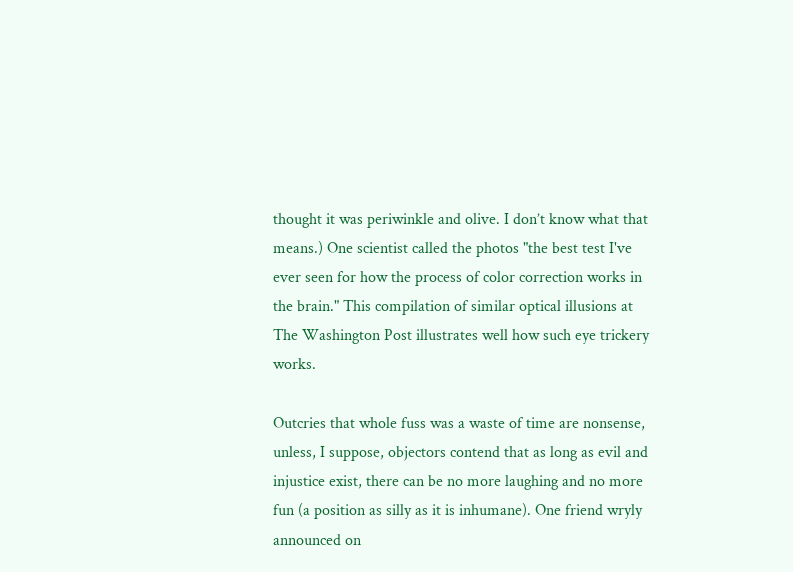thought it was periwinkle and olive. I don’t know what that means.) One scientist called the photos "the best test I've ever seen for how the process of color correction works in the brain." This compilation of similar optical illusions at The Washington Post illustrates well how such eye trickery works.

Outcries that whole fuss was a waste of time are nonsense, unless, I suppose, objectors contend that as long as evil and injustice exist, there can be no more laughing and no more fun (a position as silly as it is inhumane). One friend wryly announced on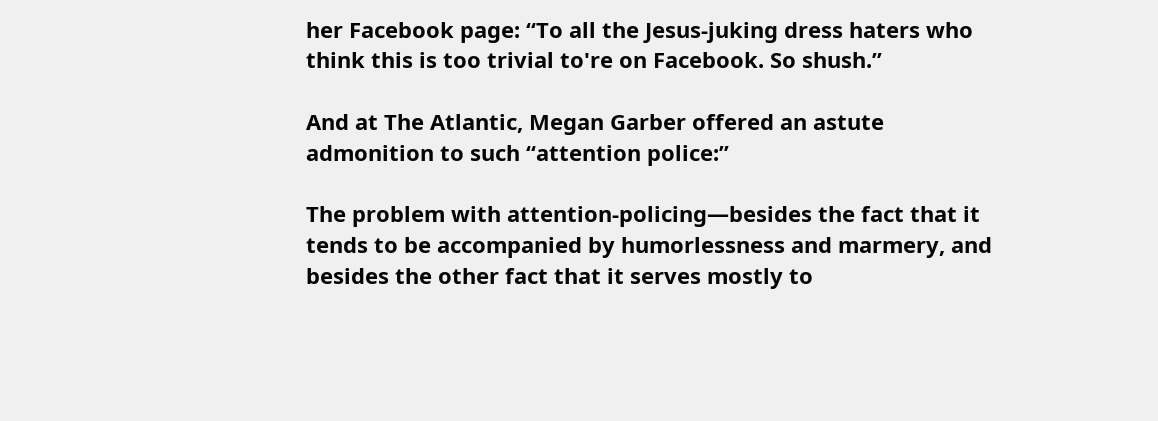her Facebook page: “To all the Jesus-juking dress haters who think this is too trivial to're on Facebook. So shush.”

And at The Atlantic, Megan Garber offered an astute admonition to such “attention police:”

The problem with attention-policing—besides the fact that it tends to be accompanied by humorlessness and marmery, and besides the other fact that it serves mostly to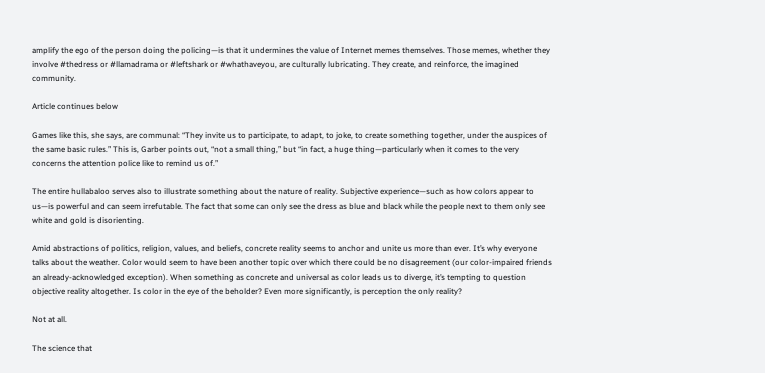amplify the ego of the person doing the policing—is that it undermines the value of Internet memes themselves. Those memes, whether they involve #thedress or #llamadrama or #leftshark or #whathaveyou, are culturally lubricating. They create, and reinforce, the imagined community.

Article continues below

Games like this, she says, are communal: “They invite us to participate, to adapt, to joke, to create something together, under the auspices of the same basic rules.” This is, Garber points out, “not a small thing,” but “in fact, a huge thing—particularly when it comes to the very concerns the attention police like to remind us of.”

The entire hullabaloo serves also to illustrate something about the nature of reality. Subjective experience—such as how colors appear to us—is powerful and can seem irrefutable. The fact that some can only see the dress as blue and black while the people next to them only see white and gold is disorienting.

Amid abstractions of politics, religion, values, and beliefs, concrete reality seems to anchor and unite us more than ever. It’s why everyone talks about the weather. Color would seem to have been another topic over which there could be no disagreement (our color-impaired friends an already-acknowledged exception). When something as concrete and universal as color leads us to diverge, it’s tempting to question objective reality altogether. Is color in the eye of the beholder? Even more significantly, is perception the only reality?

Not at all.

The science that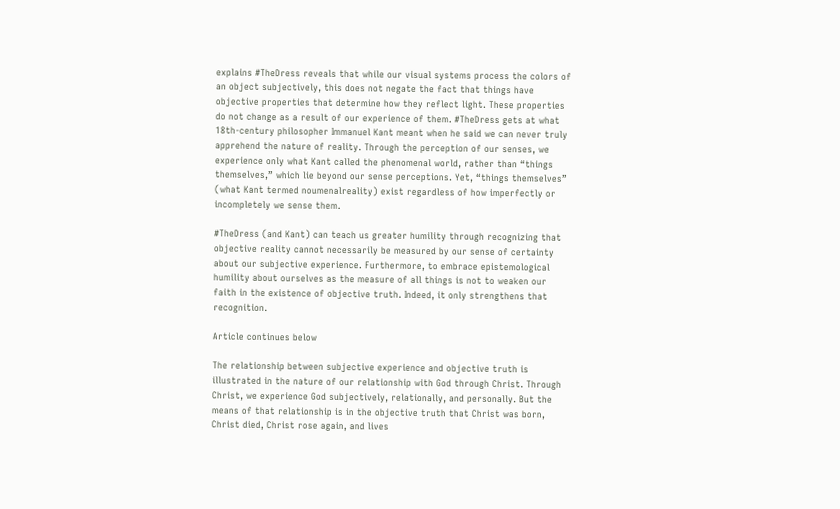explains #TheDress reveals that while our visual systems process the colors of an object subjectively, this does not negate the fact that things have objective properties that determine how they reflect light. These properties do not change as a result of our experience of them. #TheDress gets at what 18th-century philosopher Immanuel Kant meant when he said we can never truly apprehend the nature of reality. Through the perception of our senses, we experience only what Kant called the phenomenal world, rather than “things themselves,” which lie beyond our sense perceptions. Yet, “things themselves” (what Kant termed noumenalreality) exist regardless of how imperfectly or incompletely we sense them.

#TheDress (and Kant) can teach us greater humility through recognizing that objective reality cannot necessarily be measured by our sense of certainty about our subjective experience. Furthermore, to embrace epistemological humility about ourselves as the measure of all things is not to weaken our faith in the existence of objective truth. Indeed, it only strengthens that recognition.

Article continues below

The relationship between subjective experience and objective truth is illustrated in the nature of our relationship with God through Christ. Through Christ, we experience God subjectively, relationally, and personally. But the means of that relationship is in the objective truth that Christ was born, Christ died, Christ rose again, and lives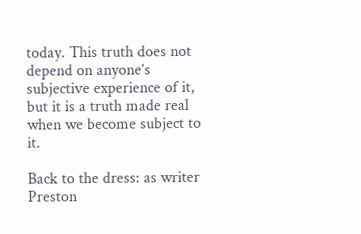today. This truth does not depend on anyone’s subjective experience of it, but it is a truth made real when we become subject to it.

Back to the dress: as writer Preston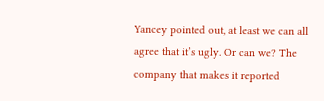Yancey pointed out, at least we can all agree that it’s ugly. Or can we? The company that makes it reported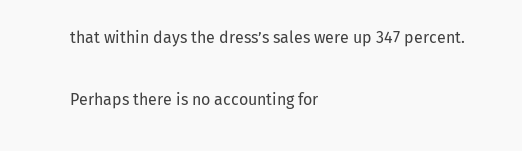that within days the dress’s sales were up 347 percent.

Perhaps there is no accounting for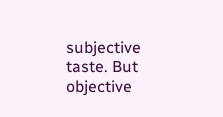subjective taste. But objective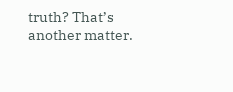truth? That’s another matter.